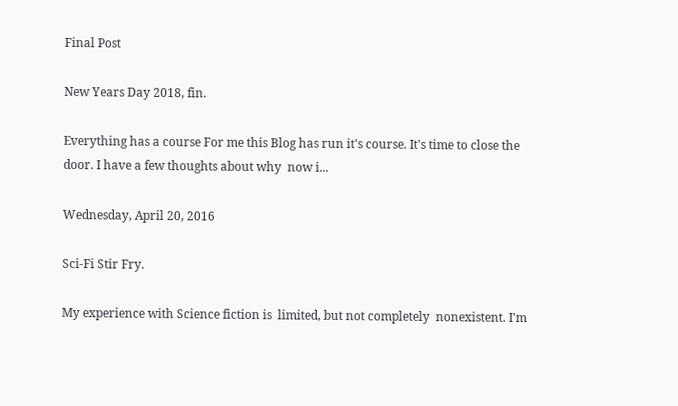Final Post

New Years Day 2018, fin.

Everything has a course For me this Blog has run it's course. It's time to close the door. I have a few thoughts about why  now i...

Wednesday, April 20, 2016

Sci-Fi Stir Fry.

My experience with Science fiction is  limited, but not completely  nonexistent. I'm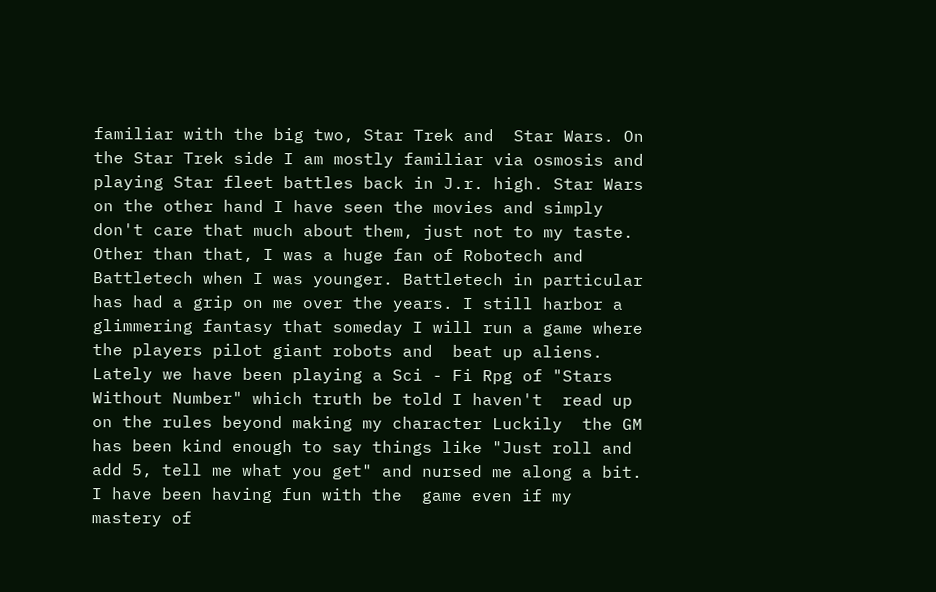familiar with the big two, Star Trek and  Star Wars. On the Star Trek side I am mostly familiar via osmosis and playing Star fleet battles back in J.r. high. Star Wars on the other hand I have seen the movies and simply don't care that much about them, just not to my taste.
Other than that, I was a huge fan of Robotech and Battletech when I was younger. Battletech in particular has had a grip on me over the years. I still harbor a glimmering fantasy that someday I will run a game where the players pilot giant robots and  beat up aliens.  Lately we have been playing a Sci - Fi Rpg of "Stars Without Number" which truth be told I haven't  read up on the rules beyond making my character Luckily  the GM has been kind enough to say things like "Just roll and add 5, tell me what you get" and nursed me along a bit. I have been having fun with the  game even if my mastery of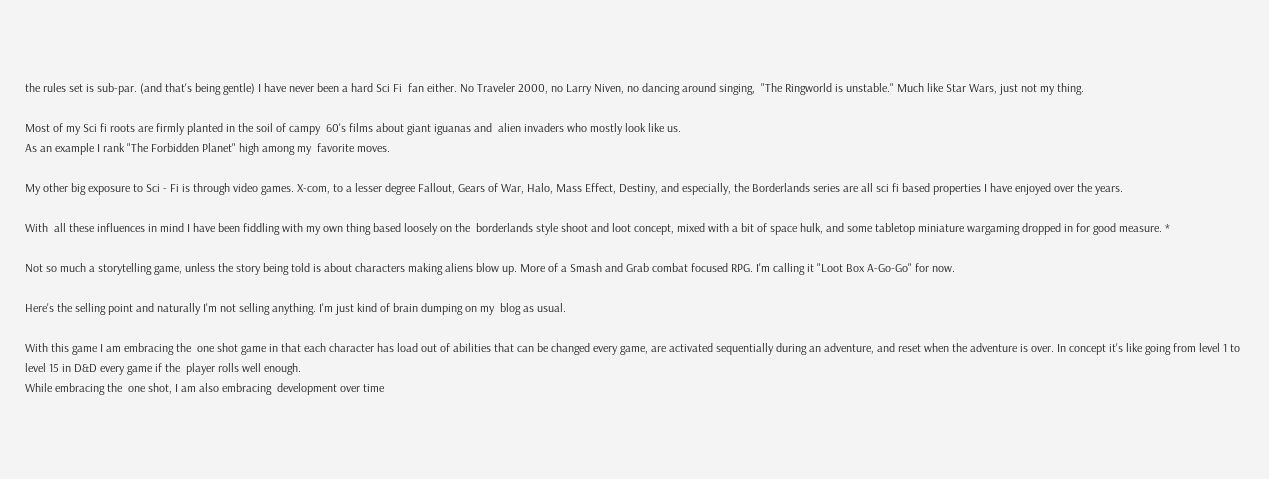the rules set is sub-par. (and that's being gentle) I have never been a hard Sci Fi  fan either. No Traveler 2000, no Larry Niven, no dancing around singing,  "The Ringworld is unstable." Much like Star Wars, just not my thing.

Most of my Sci fi roots are firmly planted in the soil of campy  60's films about giant iguanas and  alien invaders who mostly look like us.
As an example I rank "The Forbidden Planet" high among my  favorite moves.

My other big exposure to Sci - Fi is through video games. X-com, to a lesser degree Fallout, Gears of War, Halo, Mass Effect, Destiny, and especially, the Borderlands series are all sci fi based properties I have enjoyed over the years.

With  all these influences in mind I have been fiddling with my own thing based loosely on the  borderlands style shoot and loot concept, mixed with a bit of space hulk, and some tabletop miniature wargaming dropped in for good measure. *

Not so much a storytelling game, unless the story being told is about characters making aliens blow up. More of a Smash and Grab combat focused RPG. I'm calling it "Loot Box A-Go-Go" for now.

Here's the selling point and naturally I'm not selling anything. I'm just kind of brain dumping on my  blog as usual.

With this game I am embracing the  one shot game in that each character has load out of abilities that can be changed every game, are activated sequentially during an adventure, and reset when the adventure is over. In concept it's like going from level 1 to level 15 in D&D every game if the  player rolls well enough.
While embracing the  one shot, I am also embracing  development over time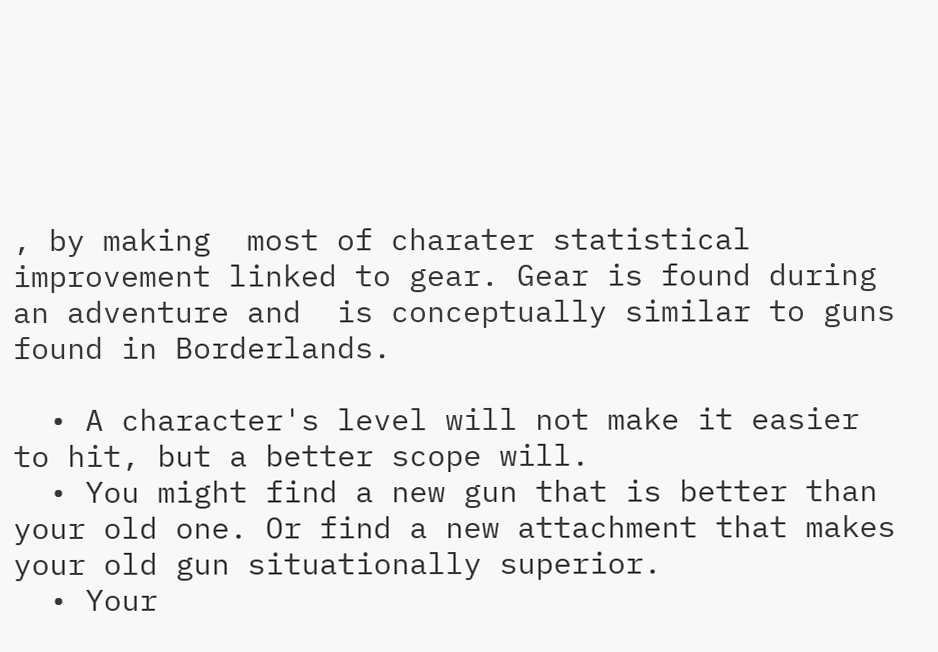, by making  most of charater statistical improvement linked to gear. Gear is found during an adventure and  is conceptually similar to guns found in Borderlands.

  • A character's level will not make it easier to hit, but a better scope will.
  • You might find a new gun that is better than your old one. Or find a new attachment that makes your old gun situationally superior.
  • Your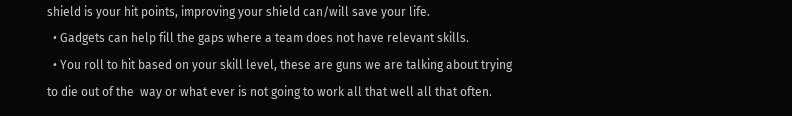shield is your hit points, improving your shield can/will save your life.
  • Gadgets can help fill the gaps where a team does not have relevant skills.
  • You roll to hit based on your skill level, these are guns we are talking about trying to die out of the  way or what ever is not going to work all that well all that often.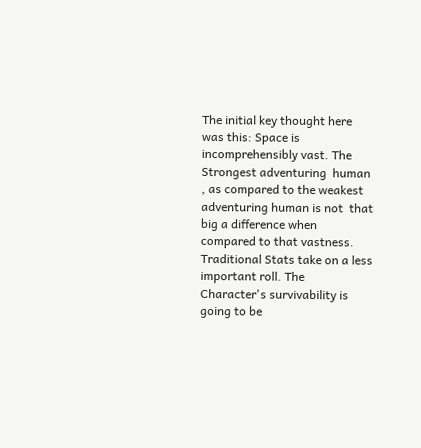The initial key thought here was this: Space is  incomprehensibly vast. The  Strongest adventuring  human , as compared to the weakest adventuring human is not  that big a difference when compared to that vastness. Traditional Stats take on a less important roll. The Character's survivability is going to be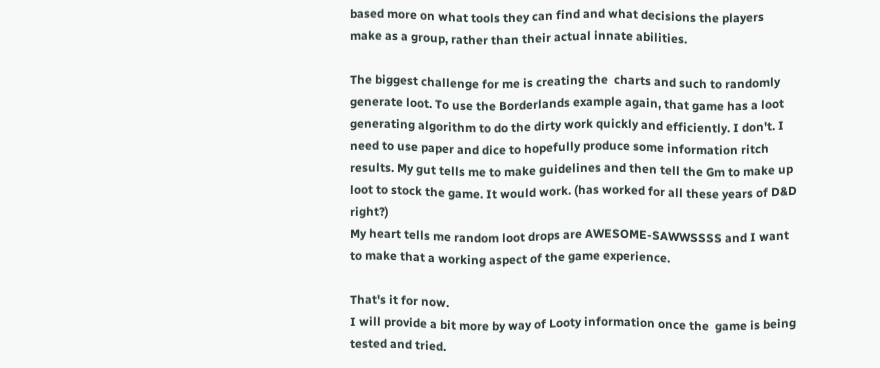based more on what tools they can find and what decisions the players make as a group, rather than their actual innate abilities.

The biggest challenge for me is creating the  charts and such to randomly generate loot. To use the Borderlands example again, that game has a loot generating algorithm to do the dirty work quickly and efficiently. I don't. I need to use paper and dice to hopefully produce some information ritch results. My gut tells me to make guidelines and then tell the Gm to make up loot to stock the game. It would work. (has worked for all these years of D&D right?)
My heart tells me random loot drops are AWESOME-SAWWSSSS and I want to make that a working aspect of the game experience.

That's it for now.
I will provide a bit more by way of Looty information once the  game is being tested and tried.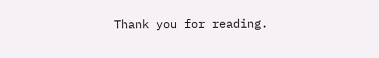Thank you for reading.